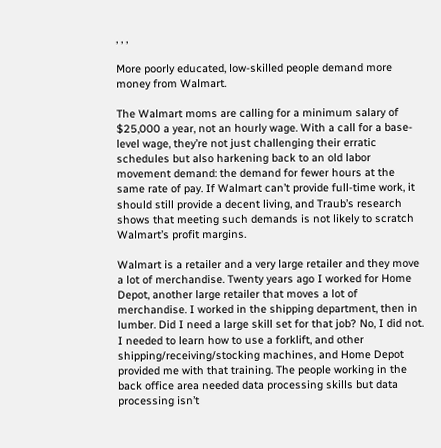, , ,

More poorly educated, low-skilled people demand more money from Walmart.

The Walmart moms are calling for a minimum salary of $25,000 a year, not an hourly wage. With a call for a base-level wage, they’re not just challenging their erratic schedules but also harkening back to an old labor movement demand: the demand for fewer hours at the same rate of pay. If Walmart can’t provide full-time work, it should still provide a decent living, and Traub’s research shows that meeting such demands is not likely to scratch Walmart’s profit margins.

Walmart is a retailer and a very large retailer and they move a lot of merchandise. Twenty years ago I worked for Home Depot, another large retailer that moves a lot of merchandise. I worked in the shipping department, then in lumber. Did I need a large skill set for that job? No, I did not. I needed to learn how to use a forklift, and other shipping/receiving/stocking machines, and Home Depot provided me with that training. The people working in the back office area needed data processing skills but data processing isn’t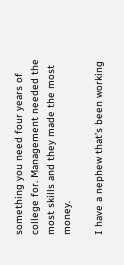something you need four years of college for. Management needed the most skills and they made the most money.

I have a nephew that’s been working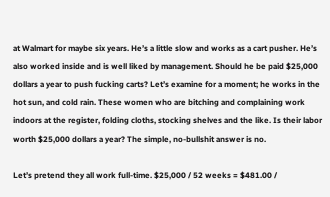at Walmart for maybe six years. He’s a little slow and works as a cart pusher. He’s also worked inside and is well liked by management. Should he be paid $25,000 dollars a year to push fucking carts? Let’s examine for a moment; he works in the hot sun, and cold rain. These women who are bitching and complaining work indoors at the register, folding cloths, stocking shelves and the like. Is their labor worth $25,000 dollars a year? The simple, no-bullshit answer is no.

Let’s pretend they all work full-time. $25,000 / 52 weeks = $481.00 /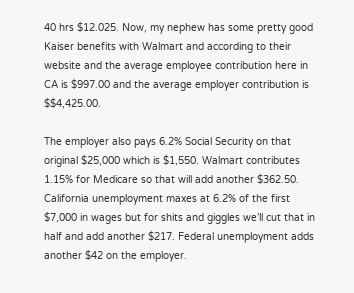40 hrs $12.025. Now, my nephew has some pretty good Kaiser benefits with Walmart and according to their website and the average employee contribution here in CA is $997.00 and the average employer contribution is $$4,425.00.

The employer also pays 6.2% Social Security on that original $25,000 which is $1,550. Walmart contributes 1.15% for Medicare so that will add another $362.50. California unemployment maxes at 6.2% of the first $7,000 in wages but for shits and giggles we’ll cut that in half and add another $217. Federal unemployment adds another $42 on the employer.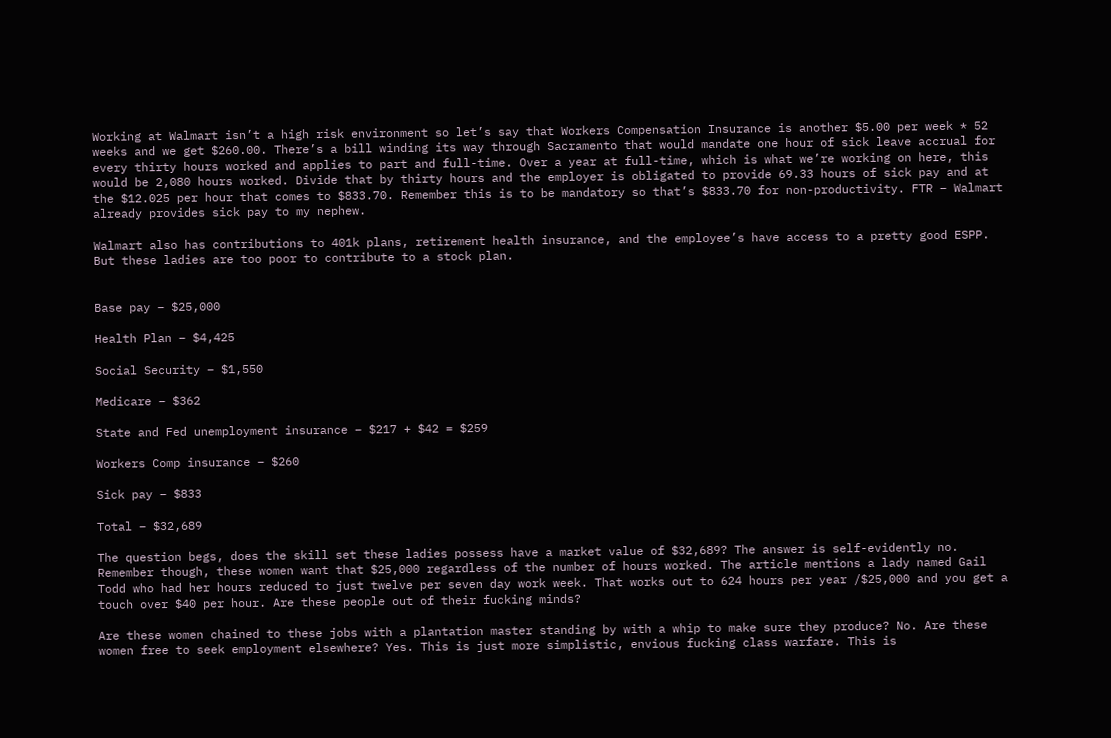Working at Walmart isn’t a high risk environment so let’s say that Workers Compensation Insurance is another $5.00 per week * 52 weeks and we get $260.00. There’s a bill winding its way through Sacramento that would mandate one hour of sick leave accrual for every thirty hours worked and applies to part and full-time. Over a year at full-time, which is what we’re working on here, this would be 2,080 hours worked. Divide that by thirty hours and the employer is obligated to provide 69.33 hours of sick pay and at the $12.025 per hour that comes to $833.70. Remember this is to be mandatory so that’s $833.70 for non-productivity. FTR – Walmart already provides sick pay to my nephew.

Walmart also has contributions to 401k plans, retirement health insurance, and the employee’s have access to a pretty good ESPP. But these ladies are too poor to contribute to a stock plan.


Base pay – $25,000

Health Plan – $4,425

Social Security – $1,550

Medicare – $362

State and Fed unemployment insurance – $217 + $42 = $259

Workers Comp insurance – $260

Sick pay – $833

Total – $32,689

The question begs, does the skill set these ladies possess have a market value of $32,689? The answer is self-evidently no. Remember though, these women want that $25,000 regardless of the number of hours worked. The article mentions a lady named Gail Todd who had her hours reduced to just twelve per seven day work week. That works out to 624 hours per year /$25,000 and you get a touch over $40 per hour. Are these people out of their fucking minds?

Are these women chained to these jobs with a plantation master standing by with a whip to make sure they produce? No. Are these women free to seek employment elsewhere? Yes. This is just more simplistic, envious fucking class warfare. This is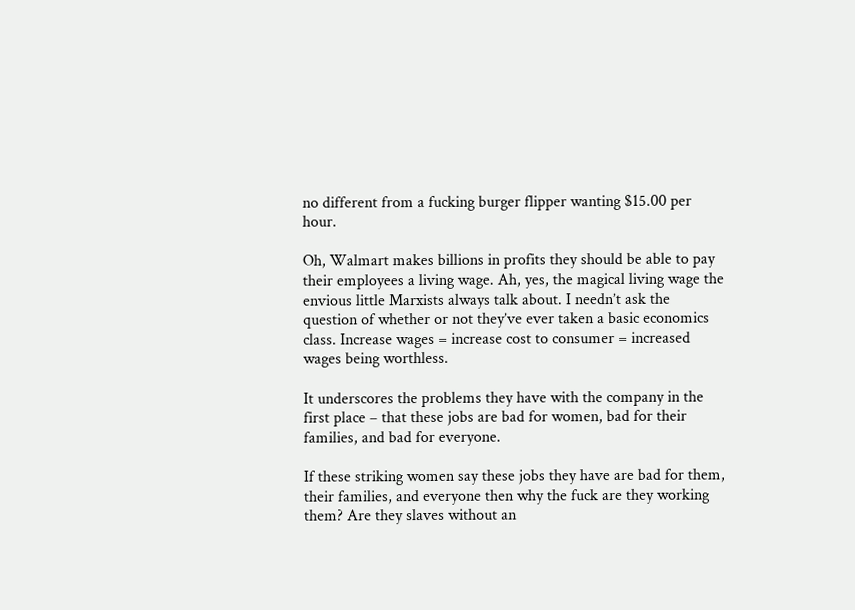no different from a fucking burger flipper wanting $15.00 per hour.

Oh, Walmart makes billions in profits they should be able to pay their employees a living wage. Ah, yes, the magical living wage the envious little Marxists always talk about. I needn’t ask the question of whether or not they’ve ever taken a basic economics class. Increase wages = increase cost to consumer = increased wages being worthless.

It underscores the problems they have with the company in the first place – that these jobs are bad for women, bad for their families, and bad for everyone.

If these striking women say these jobs they have are bad for them, their families, and everyone then why the fuck are they working them? Are they slaves without an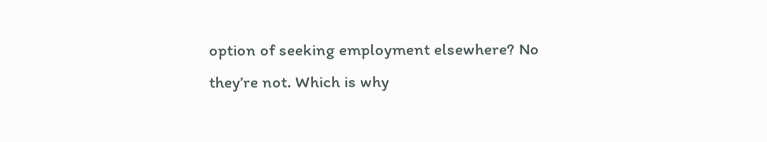option of seeking employment elsewhere? No they’re not. Which is why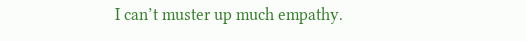I can’t muster up much empathy.